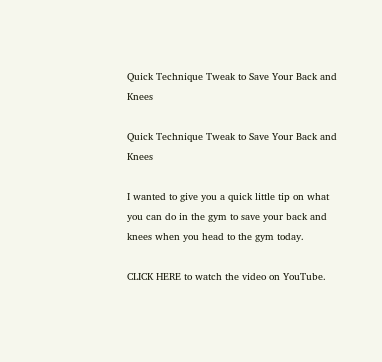Quick Technique Tweak to Save Your Back and Knees

Quick Technique Tweak to Save Your Back and Knees

I wanted to give you a quick little tip on what you can do in the gym to save your back and knees when you head to the gym today.

CLICK HERE to watch the video on YouTube.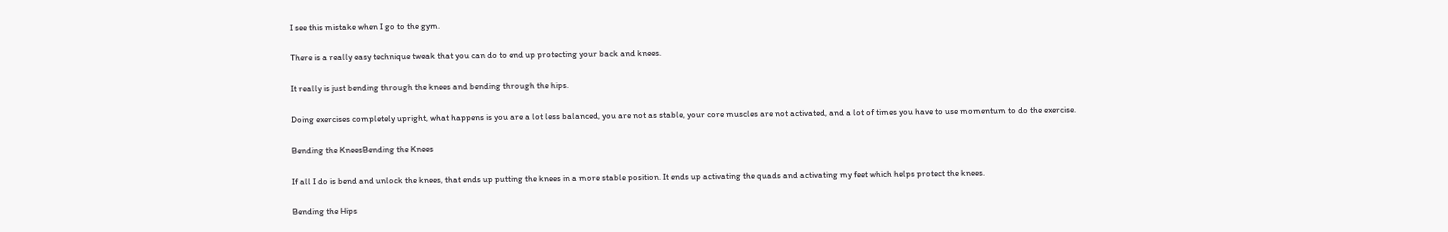I see this mistake when I go to the gym.

There is a really easy technique tweak that you can do to end up protecting your back and knees.

It really is just bending through the knees and bending through the hips.

Doing exercises completely upright, what happens is you are a lot less balanced, you are not as stable, your core muscles are not activated, and a lot of times you have to use momentum to do the exercise.

Bending the KneesBending the Knees

If all I do is bend and unlock the knees, that ends up putting the knees in a more stable position. It ends up activating the quads and activating my feet which helps protect the knees.

Bending the Hips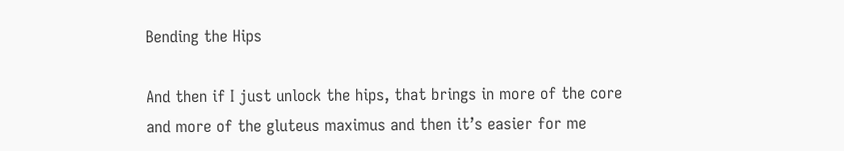Bending the Hips

And then if I just unlock the hips, that brings in more of the core and more of the gluteus maximus and then it’s easier for me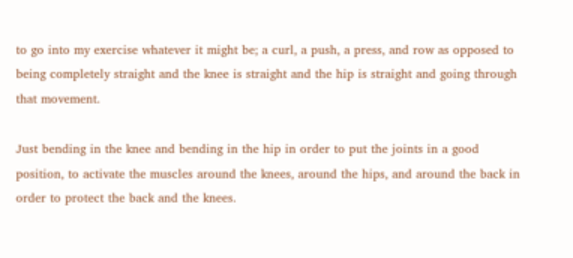to go into my exercise whatever it might be; a curl, a push, a press, and row as opposed to being completely straight and the knee is straight and the hip is straight and going through that movement.

Just bending in the knee and bending in the hip in order to put the joints in a good position, to activate the muscles around the knees, around the hips, and around the back in order to protect the back and the knees.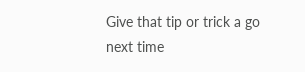Give that tip or trick a go next time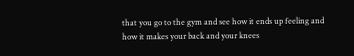that you go to the gym and see how it ends up feeling and how it makes your back and your knees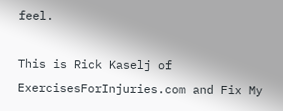feel.

This is Rick Kaselj of ExercisesForInjuries.com and Fix My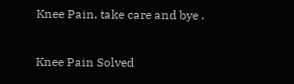Knee Pain, take care and bye .

Knee Pain Solved